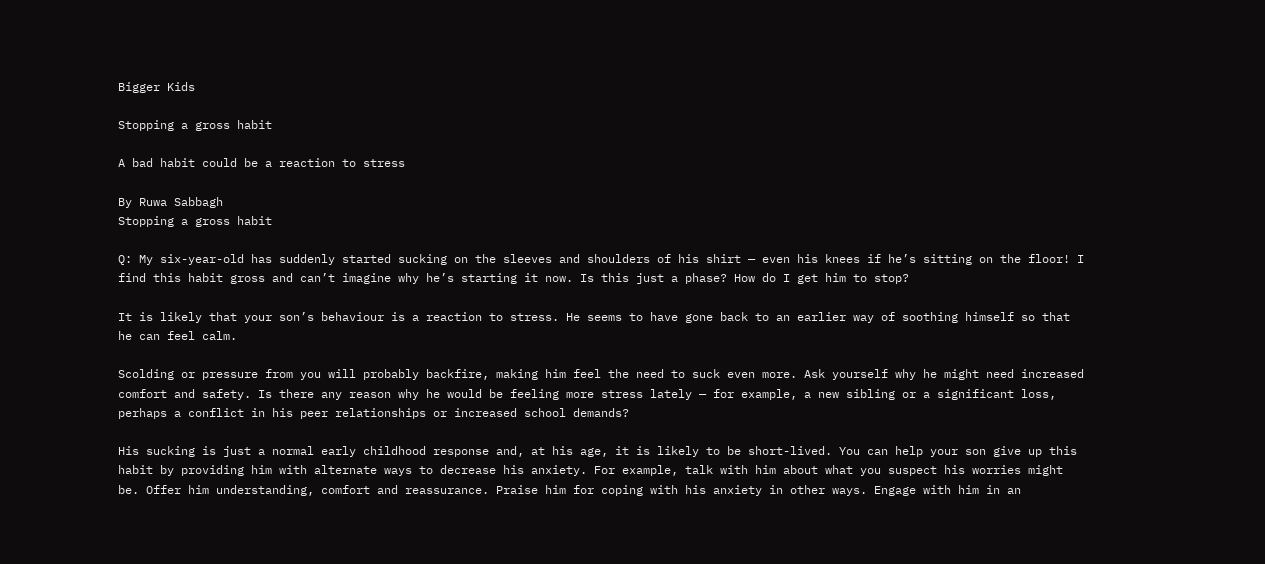Bigger Kids

Stopping a gross habit

A bad habit could be a reaction to stress

By Ruwa Sabbagh
Stopping a gross habit

Q: My six-year-old has suddenly started sucking on the sleeves and shoulders of his shirt — even his knees if he’s sitting on the floor! I find this habit gross and can’t imagine why he’s starting it now. Is this just a phase? How do I get him to stop?

It is likely that your son’s behaviour is a reaction to stress. He seems to have gone back to an earlier way of soothing himself so that he can feel calm.

Scolding or pressure from you will probably backfire, making him feel the need to suck even more. Ask yourself why he might need increased comfort and safety. Is there any reason why he would be feeling more stress lately — for example, a new sibling or a significant loss, perhaps a conflict in his peer relationships or increased school demands?

His sucking is just a normal early childhood response and, at his age, it is likely to be short-lived. You can help your son give up this habit by providing him with alternate ways to decrease his anxiety. For example, talk with him about what you suspect his worries might be. Offer him understanding, comfort and reassurance. Praise him for coping with his anxiety in other ways. Engage with him in an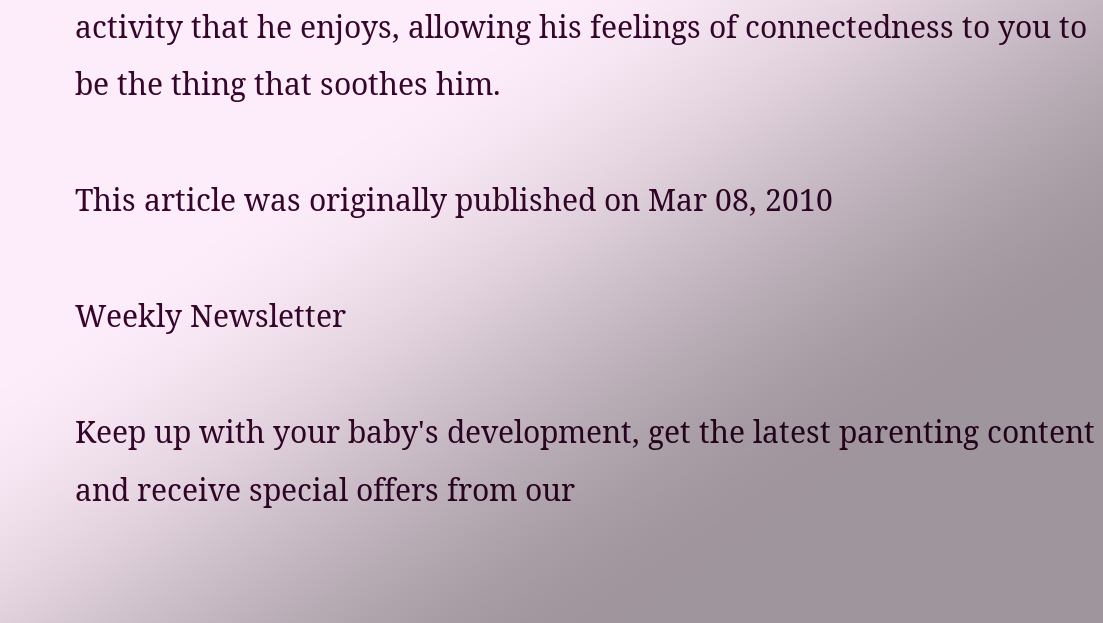activity that he enjoys, allowing his feelings of connectedness to you to be the thing that soothes him.

This article was originally published on Mar 08, 2010

Weekly Newsletter

Keep up with your baby's development, get the latest parenting content and receive special offers from our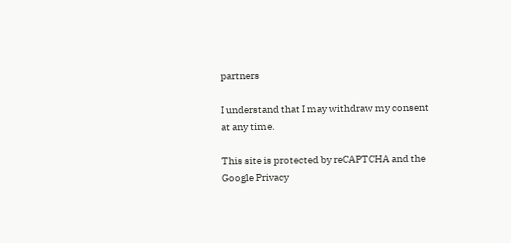partners

I understand that I may withdraw my consent at any time.

This site is protected by reCAPTCHA and the Google Privacy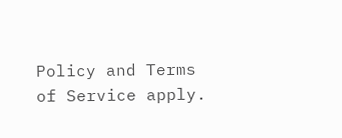Policy and Terms of Service apply.